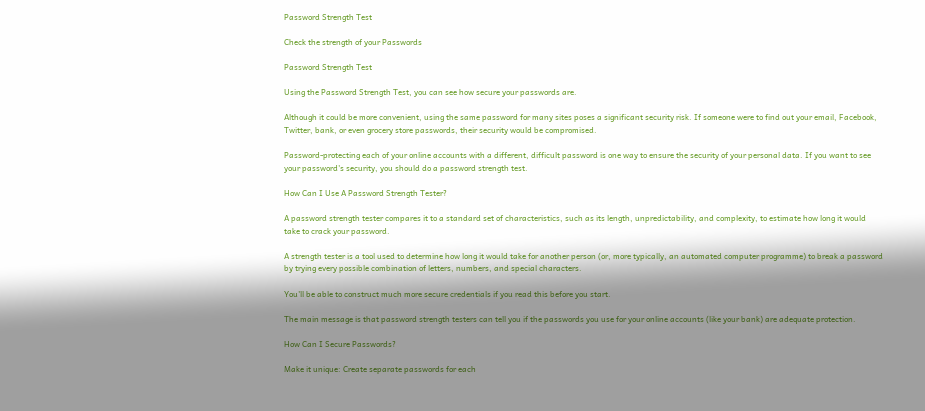Password Strength Test

Check the strength of your Passwords

Password Strength Test

Using the Password Strength Test, you can see how secure your passwords are.

Although it could be more convenient, using the same password for many sites poses a significant security risk. If someone were to find out your email, Facebook, Twitter, bank, or even grocery store passwords, their security would be compromised.

Password-protecting each of your online accounts with a different, difficult password is one way to ensure the security of your personal data. If you want to see your password's security, you should do a password strength test.

How Can I Use A Password Strength Tester?

A password strength tester compares it to a standard set of characteristics, such as its length, unpredictability, and complexity, to estimate how long it would take to crack your password.

A strength tester is a tool used to determine how long it would take for another person (or, more typically, an automated computer programme) to break a password by trying every possible combination of letters, numbers, and special characters.

You'll be able to construct much more secure credentials if you read this before you start.

The main message is that password strength testers can tell you if the passwords you use for your online accounts (like your bank) are adequate protection.

How Can I Secure Passwords?

Make it unique: Create separate passwords for each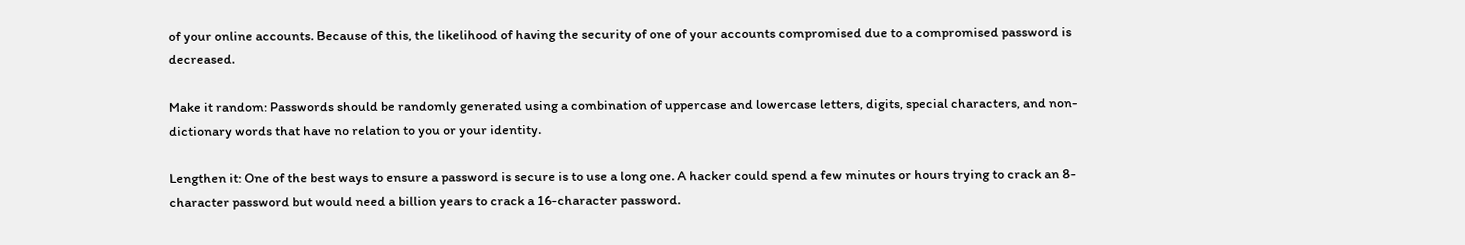of your online accounts. Because of this, the likelihood of having the security of one of your accounts compromised due to a compromised password is decreased.

Make it random: Passwords should be randomly generated using a combination of uppercase and lowercase letters, digits, special characters, and non-dictionary words that have no relation to you or your identity.

Lengthen it: One of the best ways to ensure a password is secure is to use a long one. A hacker could spend a few minutes or hours trying to crack an 8-character password but would need a billion years to crack a 16-character password.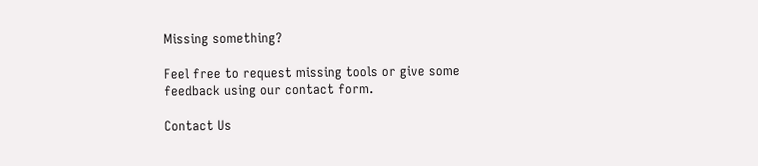Missing something?

Feel free to request missing tools or give some feedback using our contact form.

Contact Us